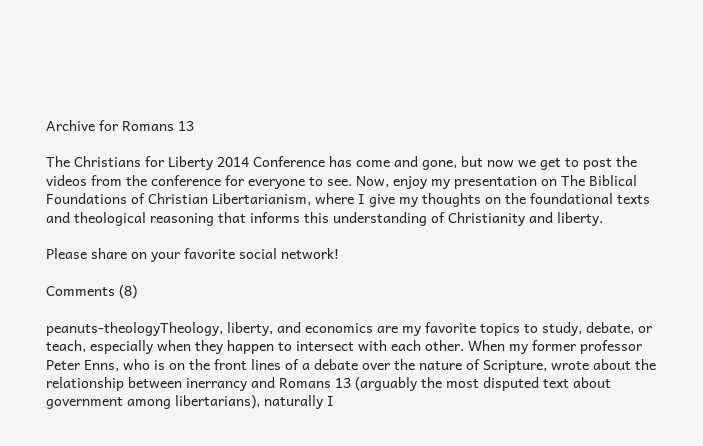Archive for Romans 13

The Christians for Liberty 2014 Conference has come and gone, but now we get to post the videos from the conference for everyone to see. Now, enjoy my presentation on The Biblical Foundations of Christian Libertarianism, where I give my thoughts on the foundational texts and theological reasoning that informs this understanding of Christianity and liberty.

Please share on your favorite social network!

Comments (8)

peanuts-theologyTheology, liberty, and economics are my favorite topics to study, debate, or teach, especially when they happen to intersect with each other. When my former professor Peter Enns, who is on the front lines of a debate over the nature of Scripture, wrote about the relationship between inerrancy and Romans 13 (arguably the most disputed text about government among libertarians), naturally I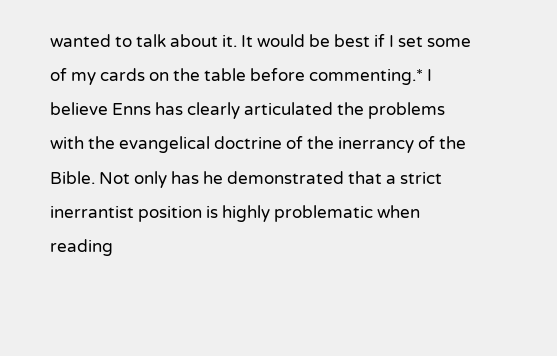wanted to talk about it. It would be best if I set some of my cards on the table before commenting.* I believe Enns has clearly articulated the problems with the evangelical doctrine of the inerrancy of the Bible. Not only has he demonstrated that a strict inerrantist position is highly problematic when reading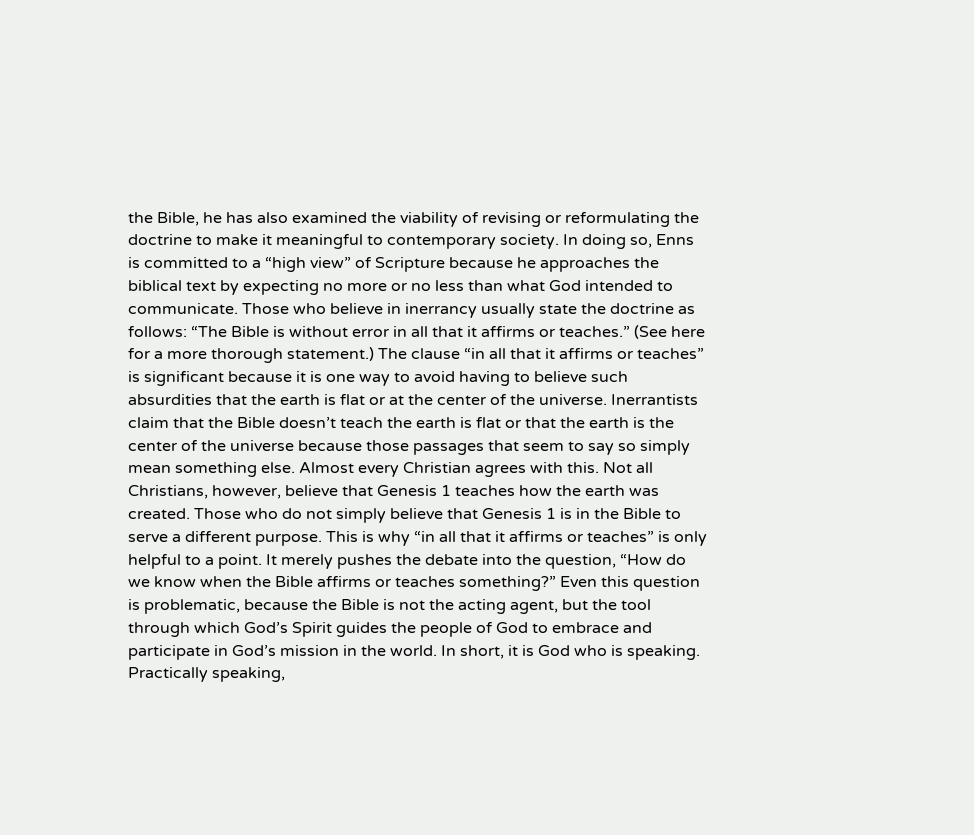the Bible, he has also examined the viability of revising or reformulating the doctrine to make it meaningful to contemporary society. In doing so, Enns is committed to a “high view” of Scripture because he approaches the biblical text by expecting no more or no less than what God intended to communicate. Those who believe in inerrancy usually state the doctrine as follows: “The Bible is without error in all that it affirms or teaches.” (See here for a more thorough statement.) The clause “in all that it affirms or teaches” is significant because it is one way to avoid having to believe such absurdities that the earth is flat or at the center of the universe. Inerrantists claim that the Bible doesn’t teach the earth is flat or that the earth is the center of the universe because those passages that seem to say so simply mean something else. Almost every Christian agrees with this. Not all Christians, however, believe that Genesis 1 teaches how the earth was created. Those who do not simply believe that Genesis 1 is in the Bible to serve a different purpose. This is why “in all that it affirms or teaches” is only helpful to a point. It merely pushes the debate into the question, “How do we know when the Bible affirms or teaches something?” Even this question is problematic, because the Bible is not the acting agent, but the tool through which God’s Spirit guides the people of God to embrace and participate in God’s mission in the world. In short, it is God who is speaking. Practically speaking,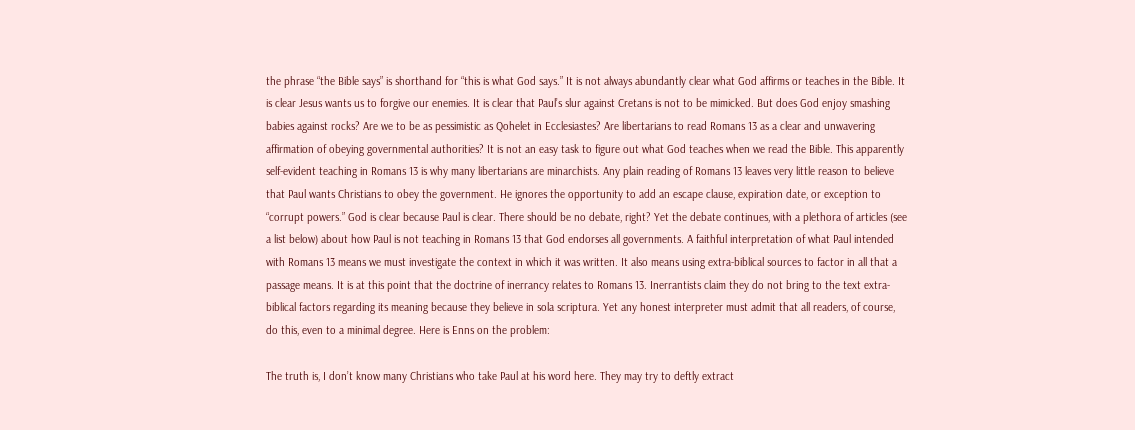the phrase “the Bible says” is shorthand for “this is what God says.” It is not always abundantly clear what God affirms or teaches in the Bible. It is clear Jesus wants us to forgive our enemies. It is clear that Paul’s slur against Cretans is not to be mimicked. But does God enjoy smashing babies against rocks? Are we to be as pessimistic as Qohelet in Ecclesiastes? Are libertarians to read Romans 13 as a clear and unwavering affirmation of obeying governmental authorities? It is not an easy task to figure out what God teaches when we read the Bible. This apparently self-evident teaching in Romans 13 is why many libertarians are minarchists. Any plain reading of Romans 13 leaves very little reason to believe that Paul wants Christians to obey the government. He ignores the opportunity to add an escape clause, expiration date, or exception to “corrupt powers.” God is clear because Paul is clear. There should be no debate, right? Yet the debate continues, with a plethora of articles (see a list below) about how Paul is not teaching in Romans 13 that God endorses all governments. A faithful interpretation of what Paul intended with Romans 13 means we must investigate the context in which it was written. It also means using extra-biblical sources to factor in all that a passage means. It is at this point that the doctrine of inerrancy relates to Romans 13. Inerrantists claim they do not bring to the text extra-biblical factors regarding its meaning because they believe in sola scriptura. Yet any honest interpreter must admit that all readers, of course, do this, even to a minimal degree. Here is Enns on the problem:

The truth is, I don’t know many Christians who take Paul at his word here. They may try to deftly extract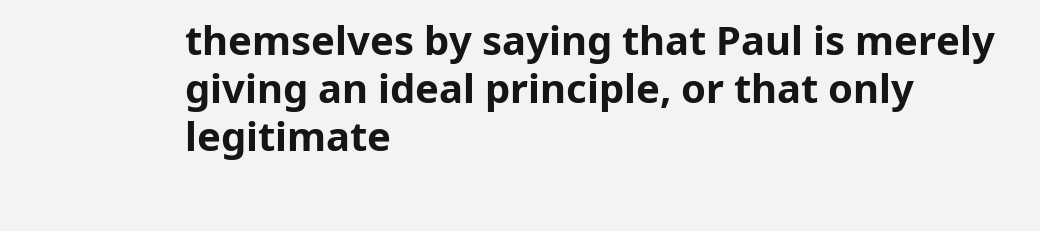themselves by saying that Paul is merely giving an ideal principle, or that only legitimate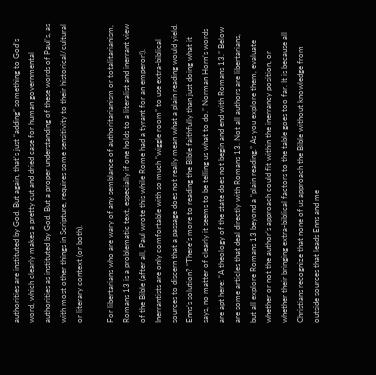authorities are instituted by God. But again, that’s just “adding” something to God’s word, which clearly makes a pretty cut and dried case for human governmental authorities as instituted by God. But a proper understanding of these words of Paul’s, as with most other things in Scripture, requires some sensitivity to their historical/cultural or literary context (or both).

For libertarians who are wary of any semblance of authoritarianism or totalitarianism, Romans 13 is a problematic text, especially if one holds to a literalist and inerrant view of the Bible (after all, Paul wrote this while Rome had a tyrant for an emperor!). Inerrantists are only comfortable with so much “wiggle room” to use extra-biblical sources to discern that a passage does not really mean what a plain reading would yield. Enns’s solution? “There’s more to reading the Bible faithfully than just doing what it says, no matter of clearly it seems to be telling us what to do.” Norman Horn’s words are apt here: “A theology of the state does not begin and end with Romans 13.” Below are some articles that deal directly with Romans 13. Not all authors are libertarians, but all explore Romans 13 beyond a “plain reading.” As you explore them, evaluate whether or not the author’s approach could fit within the inerrancy position, or whether their bringing extra-biblical factors to the table goes too far. It is because all Christians recognize that none of us approach the Bible without knowledge from outside sources that leads Enns and me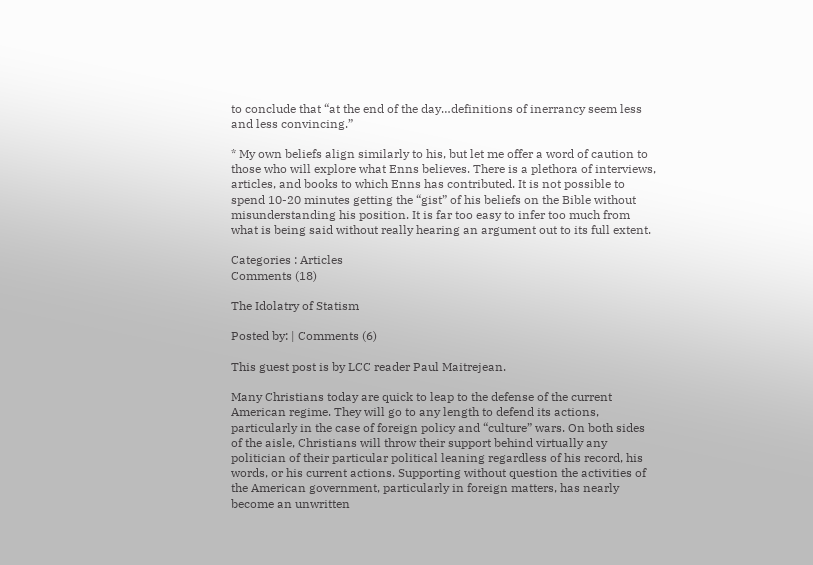to conclude that “at the end of the day…definitions of inerrancy seem less and less convincing.”

* My own beliefs align similarly to his, but let me offer a word of caution to those who will explore what Enns believes. There is a plethora of interviews, articles, and books to which Enns has contributed. It is not possible to spend 10-20 minutes getting the “gist” of his beliefs on the Bible without misunderstanding his position. It is far too easy to infer too much from what is being said without really hearing an argument out to its full extent.

Categories : Articles
Comments (18)

The Idolatry of Statism

Posted by: | Comments (6)

This guest post is by LCC reader Paul Maitrejean.

Many Christians today are quick to leap to the defense of the current American regime. They will go to any length to defend its actions, particularly in the case of foreign policy and “culture” wars. On both sides of the aisle, Christians will throw their support behind virtually any politician of their particular political leaning regardless of his record, his words, or his current actions. Supporting without question the activities of the American government, particularly in foreign matters, has nearly become an unwritten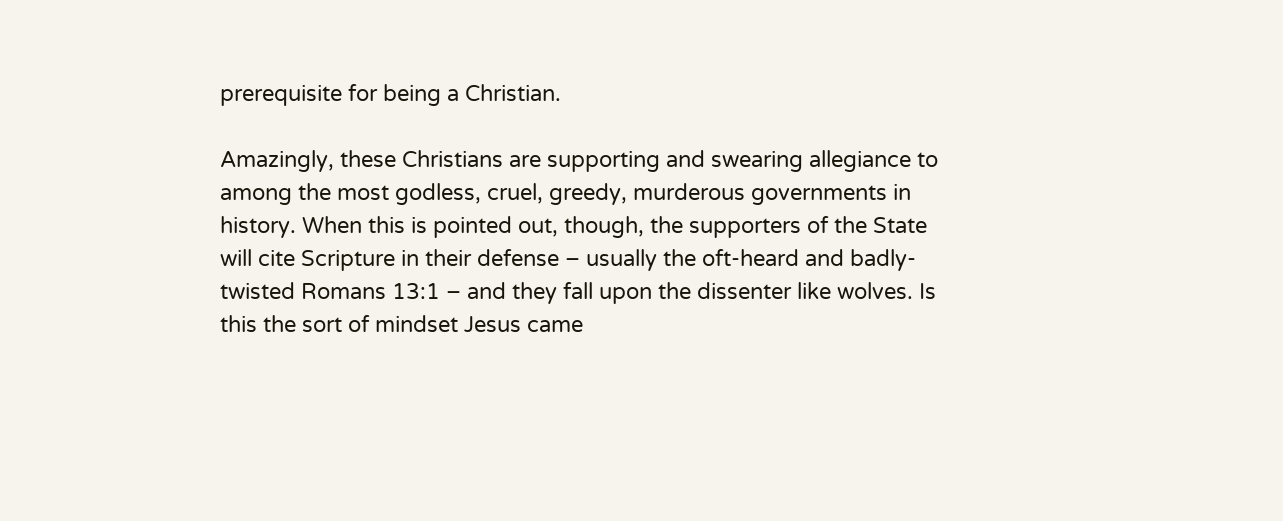prerequisite for being a Christian.

Amazingly, these Christians are supporting and swearing allegiance to among the most godless, cruel, greedy, murderous governments in history. When this is pointed out, though, the supporters of the State will cite Scripture in their defense – usually the oft-heard and badly-twisted Romans 13:1 – and they fall upon the dissenter like wolves. Is this the sort of mindset Jesus came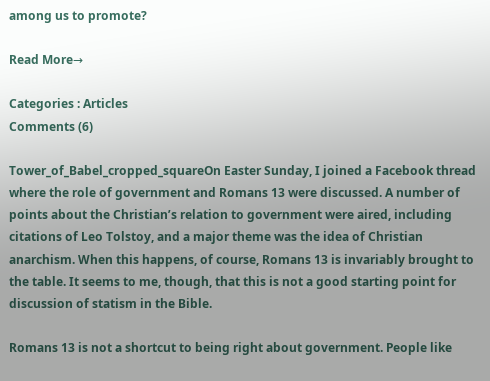among us to promote?

Read More→

Categories : Articles
Comments (6)

Tower_of_Babel_cropped_squareOn Easter Sunday, I joined a Facebook thread where the role of government and Romans 13 were discussed. A number of points about the Christian’s relation to government were aired, including citations of Leo Tolstoy, and a major theme was the idea of Christian anarchism. When this happens, of course, Romans 13 is invariably brought to the table. It seems to me, though, that this is not a good starting point for discussion of statism in the Bible.

Romans 13 is not a shortcut to being right about government. People like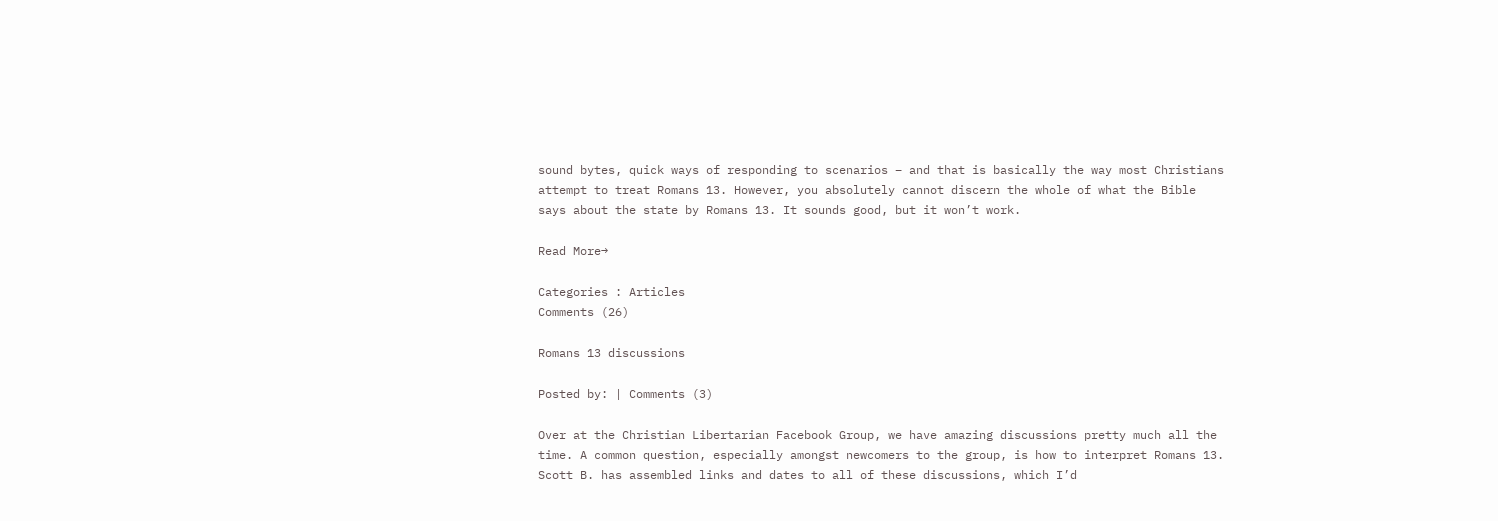sound bytes, quick ways of responding to scenarios – and that is basically the way most Christians attempt to treat Romans 13. However, you absolutely cannot discern the whole of what the Bible says about the state by Romans 13. It sounds good, but it won’t work.

Read More→

Categories : Articles
Comments (26)

Romans 13 discussions

Posted by: | Comments (3)

Over at the Christian Libertarian Facebook Group, we have amazing discussions pretty much all the time. A common question, especially amongst newcomers to the group, is how to interpret Romans 13. Scott B. has assembled links and dates to all of these discussions, which I’d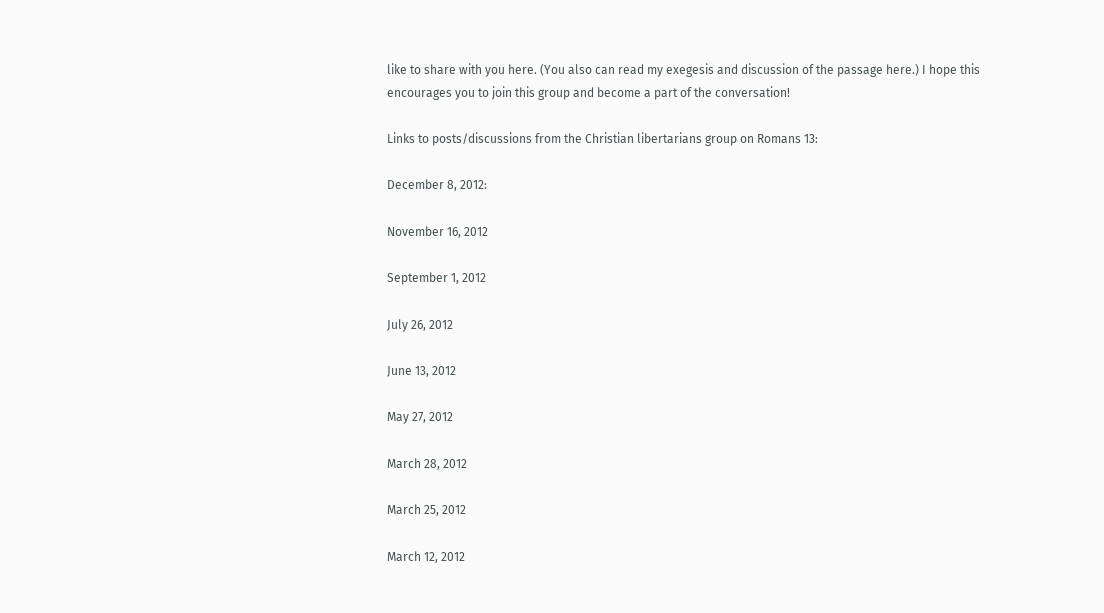like to share with you here. (You also can read my exegesis and discussion of the passage here.) I hope this encourages you to join this group and become a part of the conversation!

Links to posts/discussions from the Christian libertarians group on Romans 13:

December 8, 2012:

November 16, 2012

September 1, 2012

July 26, 2012

June 13, 2012

May 27, 2012

March 28, 2012

March 25, 2012

March 12, 2012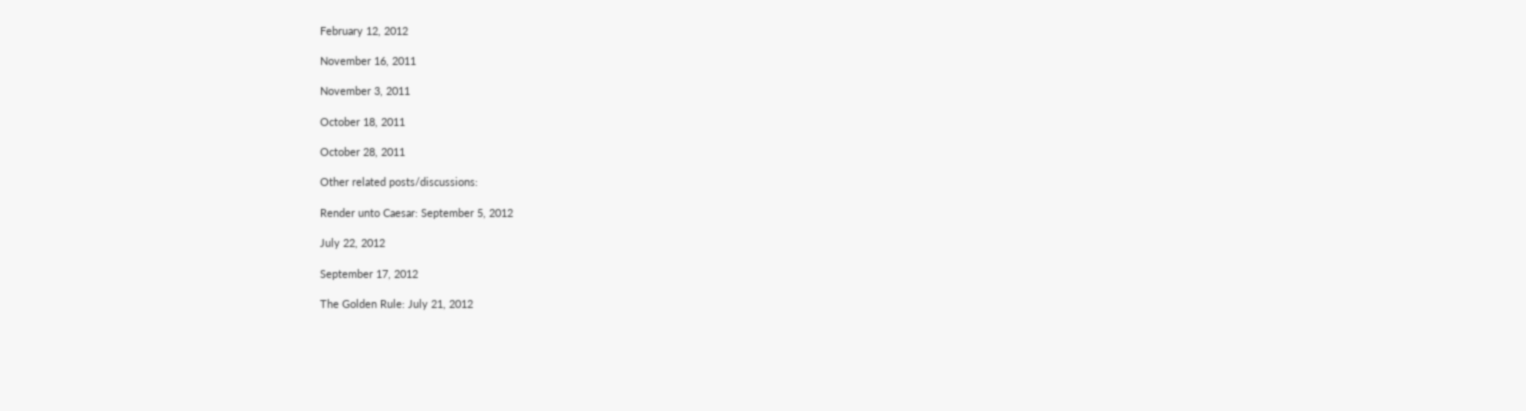February 12, 2012

November 16, 2011

November 3, 2011

October 18, 2011

October 28, 2011

Other related posts/discussions:

Render unto Caesar: September 5, 2012

July 22, 2012

September 17, 2012

The Golden Rule: July 21, 2012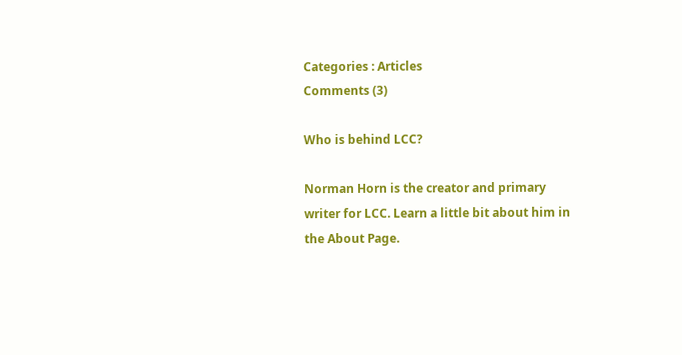Categories : Articles
Comments (3)

Who is behind LCC?

Norman Horn is the creator and primary writer for LCC. Learn a little bit about him in the About Page.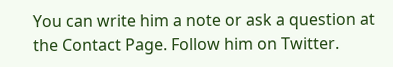You can write him a note or ask a question at the Contact Page. Follow him on Twitter.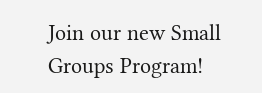Join our new Small Groups Program!